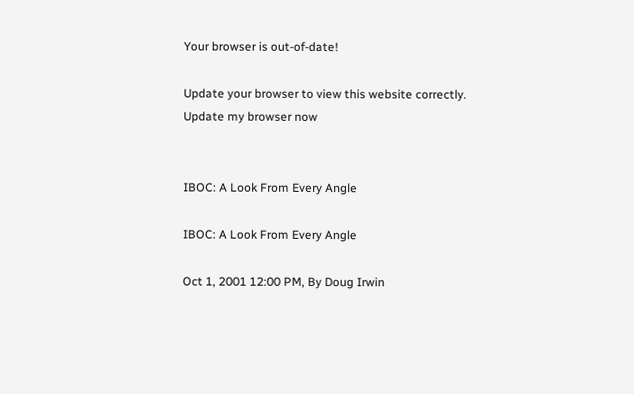Your browser is out-of-date!

Update your browser to view this website correctly. Update my browser now


IBOC: A Look From Every Angle

IBOC: A Look From Every Angle

Oct 1, 2001 12:00 PM, By Doug Irwin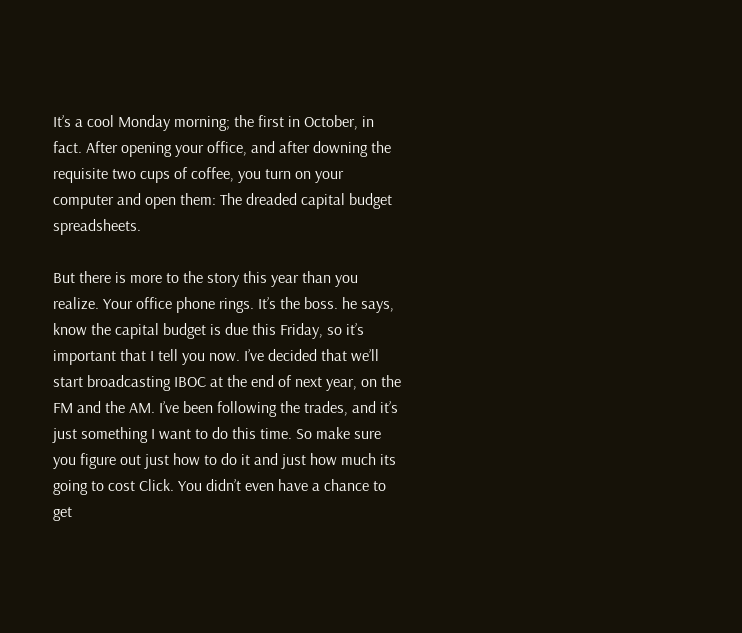It’s a cool Monday morning; the first in October, in fact. After opening your office, and after downing the requisite two cups of coffee, you turn on your computer and open them: The dreaded capital budget spreadsheets.

But there is more to the story this year than you realize. Your office phone rings. It’s the boss. he says, know the capital budget is due this Friday, so it’s important that I tell you now. I’ve decided that we’ll start broadcasting IBOC at the end of next year, on the FM and the AM. I’ve been following the trades, and it’s just something I want to do this time. So make sure you figure out just how to do it and just how much its going to cost Click. You didn’t even have a chance to get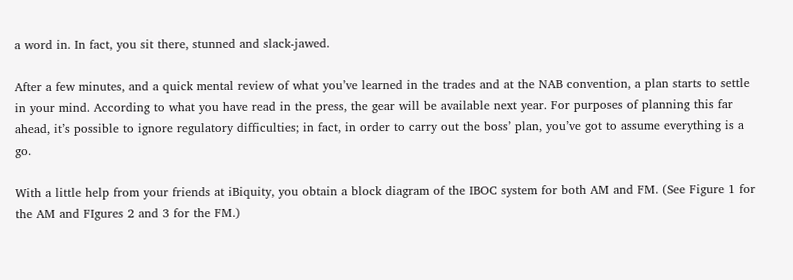a word in. In fact, you sit there, stunned and slack-jawed.

After a few minutes, and a quick mental review of what you’ve learned in the trades and at the NAB convention, a plan starts to settle in your mind. According to what you have read in the press, the gear will be available next year. For purposes of planning this far ahead, it’s possible to ignore regulatory difficulties; in fact, in order to carry out the boss’ plan, you’ve got to assume everything is a go.

With a little help from your friends at iBiquity, you obtain a block diagram of the IBOC system for both AM and FM. (See Figure 1 for the AM and FIgures 2 and 3 for the FM.)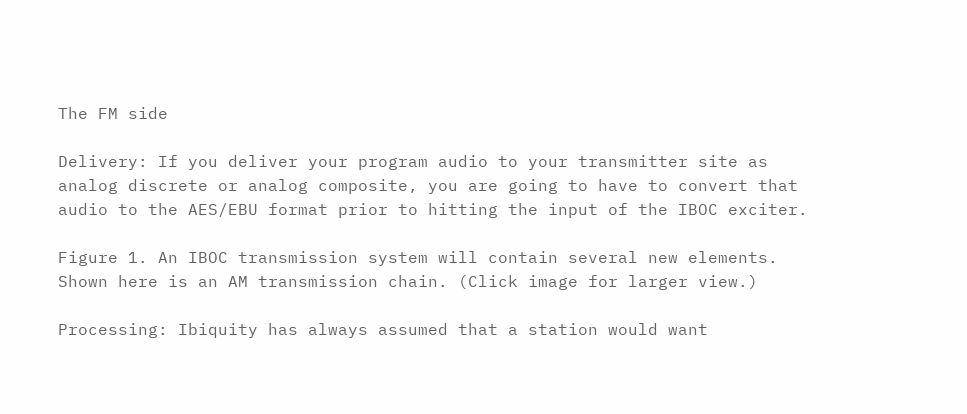The FM side

Delivery: If you deliver your program audio to your transmitter site as analog discrete or analog composite, you are going to have to convert that audio to the AES/EBU format prior to hitting the input of the IBOC exciter.

Figure 1. An IBOC transmission system will contain several new elements. Shown here is an AM transmission chain. (Click image for larger view.)

Processing: Ibiquity has always assumed that a station would want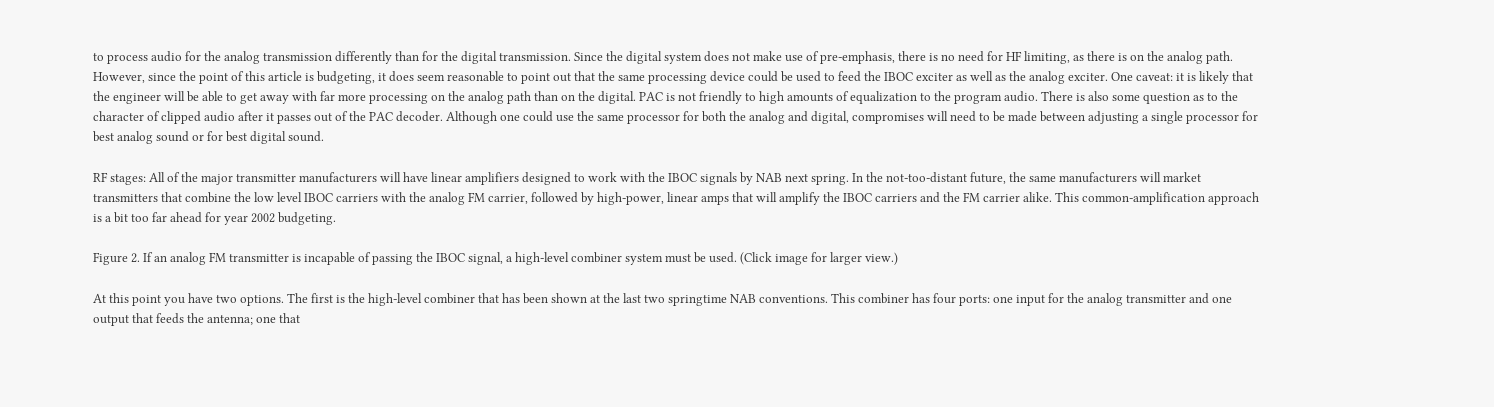to process audio for the analog transmission differently than for the digital transmission. Since the digital system does not make use of pre-emphasis, there is no need for HF limiting, as there is on the analog path. However, since the point of this article is budgeting, it does seem reasonable to point out that the same processing device could be used to feed the IBOC exciter as well as the analog exciter. One caveat: it is likely that the engineer will be able to get away with far more processing on the analog path than on the digital. PAC is not friendly to high amounts of equalization to the program audio. There is also some question as to the character of clipped audio after it passes out of the PAC decoder. Although one could use the same processor for both the analog and digital, compromises will need to be made between adjusting a single processor for best analog sound or for best digital sound.

RF stages: All of the major transmitter manufacturers will have linear amplifiers designed to work with the IBOC signals by NAB next spring. In the not-too-distant future, the same manufacturers will market transmitters that combine the low level IBOC carriers with the analog FM carrier, followed by high-power, linear amps that will amplify the IBOC carriers and the FM carrier alike. This common-amplification approach is a bit too far ahead for year 2002 budgeting.

Figure 2. If an analog FM transmitter is incapable of passing the IBOC signal, a high-level combiner system must be used. (Click image for larger view.)

At this point you have two options. The first is the high-level combiner that has been shown at the last two springtime NAB conventions. This combiner has four ports: one input for the analog transmitter and one output that feeds the antenna; one that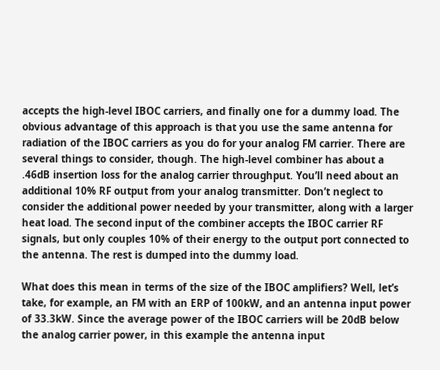accepts the high-level IBOC carriers, and finally one for a dummy load. The obvious advantage of this approach is that you use the same antenna for radiation of the IBOC carriers as you do for your analog FM carrier. There are several things to consider, though. The high-level combiner has about a .46dB insertion loss for the analog carrier throughput. You’ll need about an additional 10% RF output from your analog transmitter. Don’t neglect to consider the additional power needed by your transmitter, along with a larger heat load. The second input of the combiner accepts the IBOC carrier RF signals, but only couples 10% of their energy to the output port connected to the antenna. The rest is dumped into the dummy load.

What does this mean in terms of the size of the IBOC amplifiers? Well, let’s take, for example, an FM with an ERP of 100kW, and an antenna input power of 33.3kW. Since the average power of the IBOC carriers will be 20dB below the analog carrier power, in this example the antenna input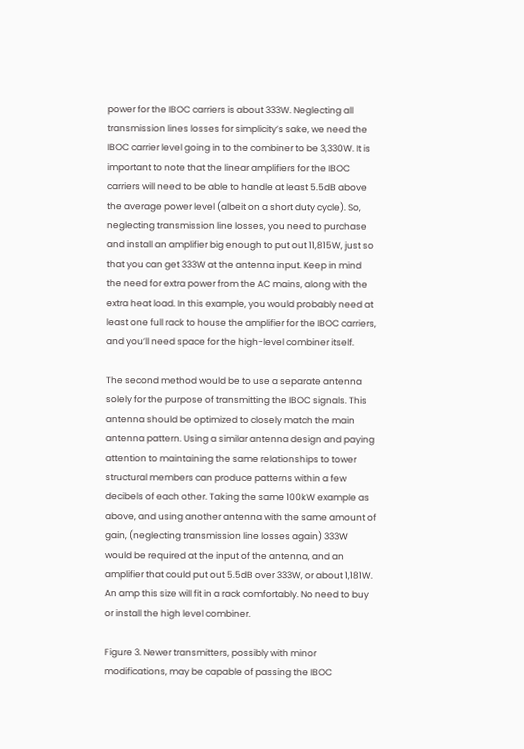power for the IBOC carriers is about 333W. Neglecting all transmission lines losses for simplicity’s sake, we need the IBOC carrier level going in to the combiner to be 3,330W. It is important to note that the linear amplifiers for the IBOC carriers will need to be able to handle at least 5.5dB above the average power level (albeit on a short duty cycle). So, neglecting transmission line losses, you need to purchase and install an amplifier big enough to put out 11,815W, just so that you can get 333W at the antenna input. Keep in mind the need for extra power from the AC mains, along with the extra heat load. In this example, you would probably need at least one full rack to house the amplifier for the IBOC carriers, and you’ll need space for the high-level combiner itself.

The second method would be to use a separate antenna solely for the purpose of transmitting the IBOC signals. This antenna should be optimized to closely match the main antenna pattern. Using a similar antenna design and paying attention to maintaining the same relationships to tower structural members can produce patterns within a few decibels of each other. Taking the same 100kW example as above, and using another antenna with the same amount of gain, (neglecting transmission line losses again) 333W would be required at the input of the antenna, and an amplifier that could put out 5.5dB over 333W, or about 1,181W. An amp this size will fit in a rack comfortably. No need to buy or install the high level combiner.

Figure 3. Newer transmitters, possibly with minor modifications, may be capable of passing the IBOC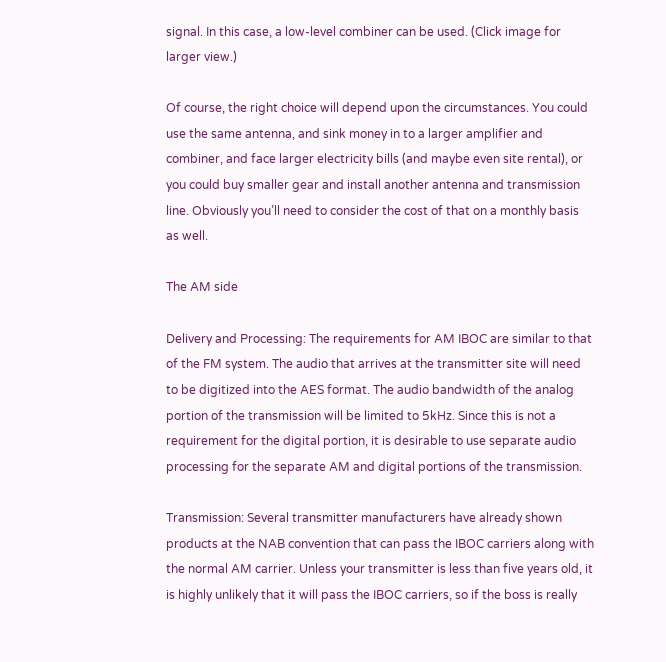signal. In this case, a low-level combiner can be used. (Click image for larger view.)

Of course, the right choice will depend upon the circumstances. You could use the same antenna, and sink money in to a larger amplifier and combiner, and face larger electricity bills (and maybe even site rental), or you could buy smaller gear and install another antenna and transmission line. Obviously you’ll need to consider the cost of that on a monthly basis as well.

The AM side

Delivery and Processing: The requirements for AM IBOC are similar to that of the FM system. The audio that arrives at the transmitter site will need to be digitized into the AES format. The audio bandwidth of the analog portion of the transmission will be limited to 5kHz. Since this is not a requirement for the digital portion, it is desirable to use separate audio processing for the separate AM and digital portions of the transmission.

Transmission: Several transmitter manufacturers have already shown products at the NAB convention that can pass the IBOC carriers along with the normal AM carrier. Unless your transmitter is less than five years old, it is highly unlikely that it will pass the IBOC carriers, so if the boss is really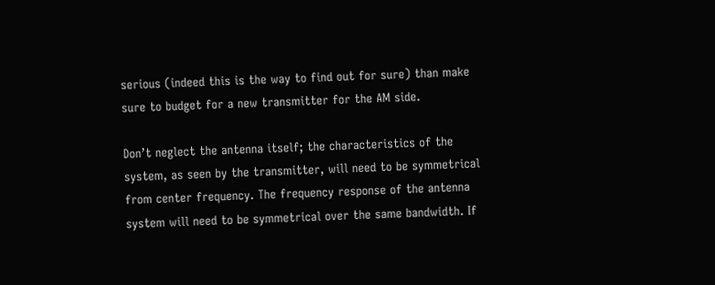serious (indeed this is the way to find out for sure) than make sure to budget for a new transmitter for the AM side.

Don’t neglect the antenna itself; the characteristics of the system, as seen by the transmitter, will need to be symmetrical from center frequency. The frequency response of the antenna system will need to be symmetrical over the same bandwidth. If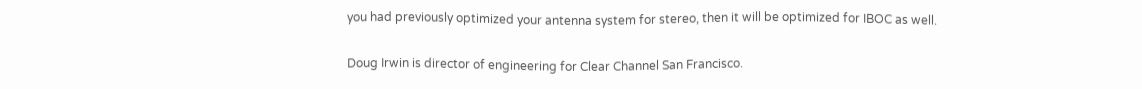you had previously optimized your antenna system for stereo, then it will be optimized for IBOC as well.

Doug Irwin is director of engineering for Clear Channel San Francisco.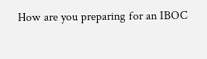How are you preparing for an IBOC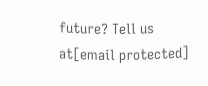future? Tell us at[email protected]